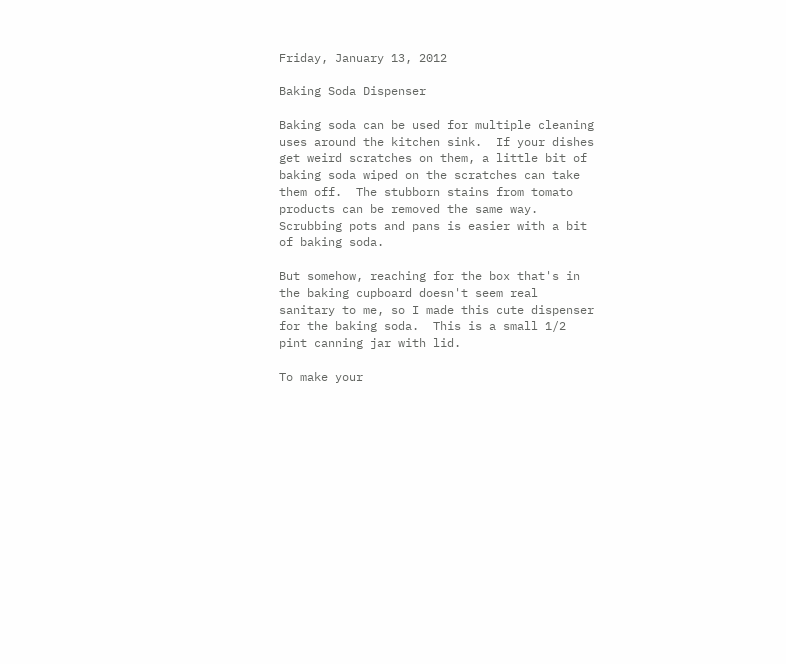Friday, January 13, 2012

Baking Soda Dispenser

Baking soda can be used for multiple cleaning uses around the kitchen sink.  If your dishes get weird scratches on them, a little bit of baking soda wiped on the scratches can take them off.  The stubborn stains from tomato products can be removed the same way.  Scrubbing pots and pans is easier with a bit of baking soda.

But somehow, reaching for the box that's in the baking cupboard doesn't seem real sanitary to me, so I made this cute dispenser for the baking soda.  This is a small 1/2 pint canning jar with lid.

To make your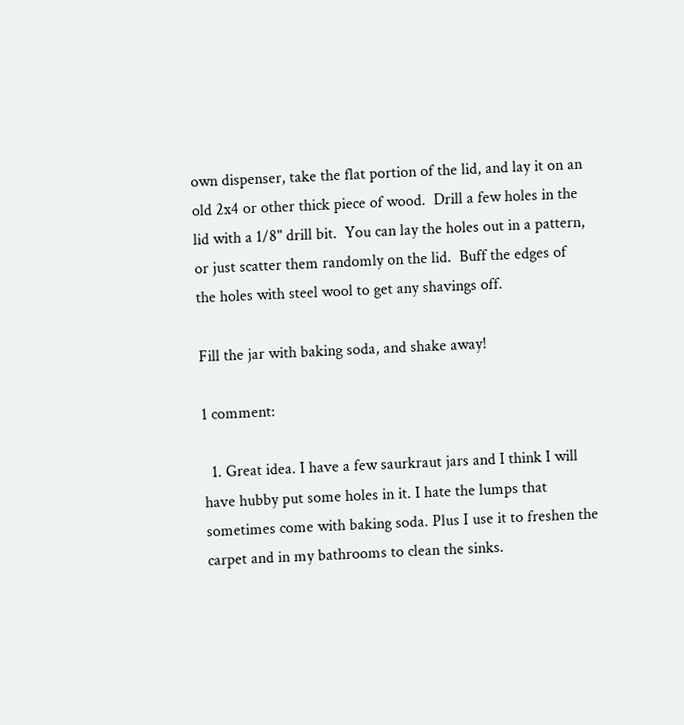own dispenser, take the flat portion of the lid, and lay it on an old 2x4 or other thick piece of wood.  Drill a few holes in the lid with a 1/8" drill bit.  You can lay the holes out in a pattern, or just scatter them randomly on the lid.  Buff the edges of the holes with steel wool to get any shavings off.

Fill the jar with baking soda, and shake away!

1 comment:

  1. Great idea. I have a few saurkraut jars and I think I will have hubby put some holes in it. I hate the lumps that sometimes come with baking soda. Plus I use it to freshen the carpet and in my bathrooms to clean the sinks.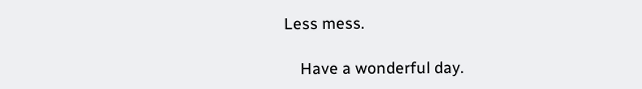Less mess.

    Have a wonderful day.